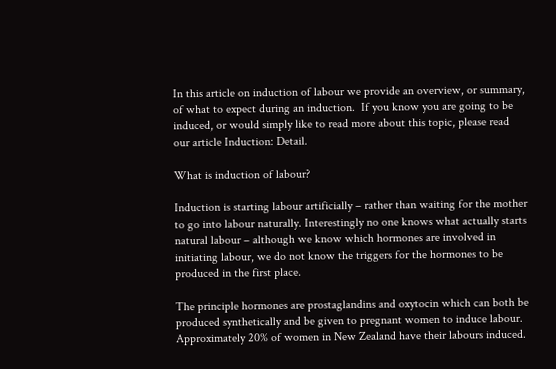In this article on induction of labour we provide an overview, or summary, of what to expect during an induction.  If you know you are going to be induced, or would simply like to read more about this topic, please read our article Induction: Detail.

What is induction of labour?

Induction is starting labour artificially – rather than waiting for the mother to go into labour naturally. Interestingly no one knows what actually starts natural labour – although we know which hormones are involved in initiating labour, we do not know the triggers for the hormones to be produced in the first place.

The principle hormones are prostaglandins and oxytocin which can both be produced synthetically and be given to pregnant women to induce labour. Approximately 20% of women in New Zealand have their labours induced.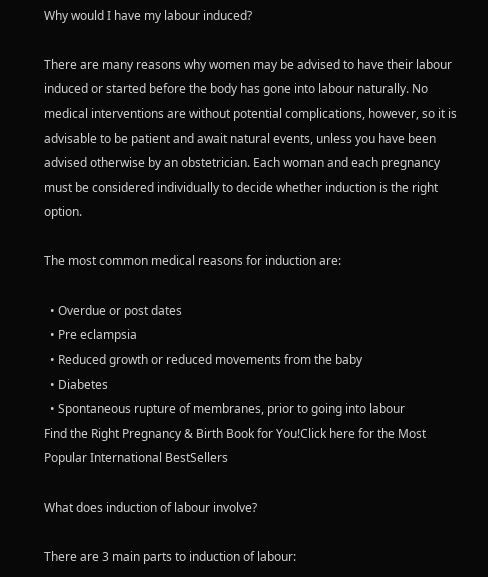Why would I have my labour induced?

There are many reasons why women may be advised to have their labour induced or started before the body has gone into labour naturally. No medical interventions are without potential complications, however, so it is advisable to be patient and await natural events, unless you have been advised otherwise by an obstetrician. Each woman and each pregnancy must be considered individually to decide whether induction is the right option.

The most common medical reasons for induction are:

  • Overdue or post dates
  • Pre eclampsia
  • Reduced growth or reduced movements from the baby
  • Diabetes
  • Spontaneous rupture of membranes, prior to going into labour
Find the Right Pregnancy & Birth Book for You!Click here for the Most Popular International BestSellers

What does induction of labour involve?

There are 3 main parts to induction of labour: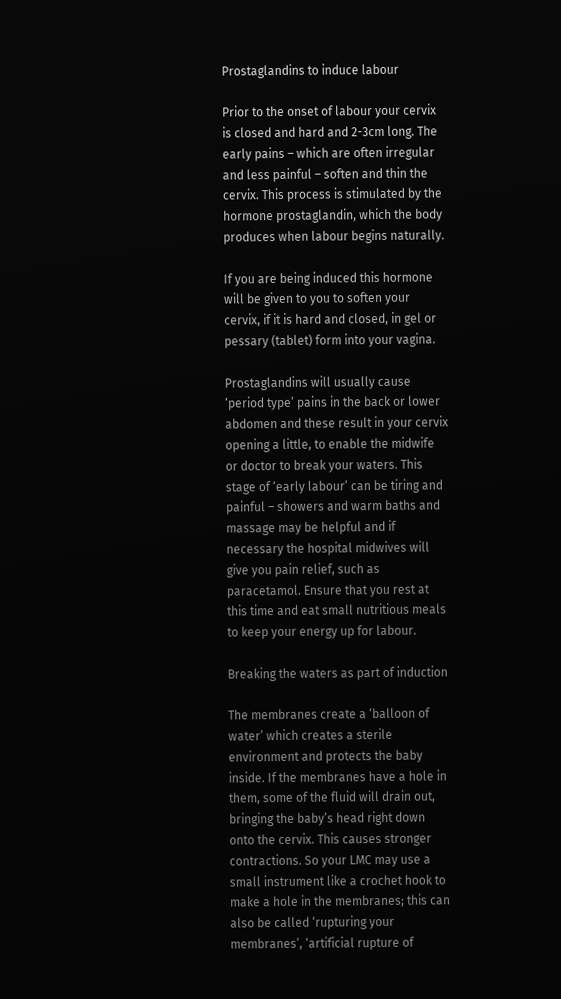Prostaglandins to induce labour

Prior to the onset of labour your cervix is closed and hard and 2-3cm long. The early pains – which are often irregular and less painful – soften and thin the cervix. This process is stimulated by the hormone prostaglandin, which the body produces when labour begins naturally.

If you are being induced this hormone will be given to you to soften your cervix, if it is hard and closed, in gel or pessary (tablet) form into your vagina.

Prostaglandins will usually cause ‘period type’ pains in the back or lower abdomen and these result in your cervix opening a little, to enable the midwife or doctor to break your waters. This stage of ‘early labour’ can be tiring and painful – showers and warm baths and massage may be helpful and if necessary the hospital midwives will give you pain relief, such as paracetamol. Ensure that you rest at this time and eat small nutritious meals to keep your energy up for labour.

Breaking the waters as part of induction

The membranes create a ‘balloon of water’ which creates a sterile environment and protects the baby inside. If the membranes have a hole in them, some of the fluid will drain out, bringing the baby’s head right down onto the cervix. This causes stronger contractions. So your LMC may use a small instrument like a crochet hook to make a hole in the membranes; this can also be called ‘rupturing your membranes’, ‘artificial rupture of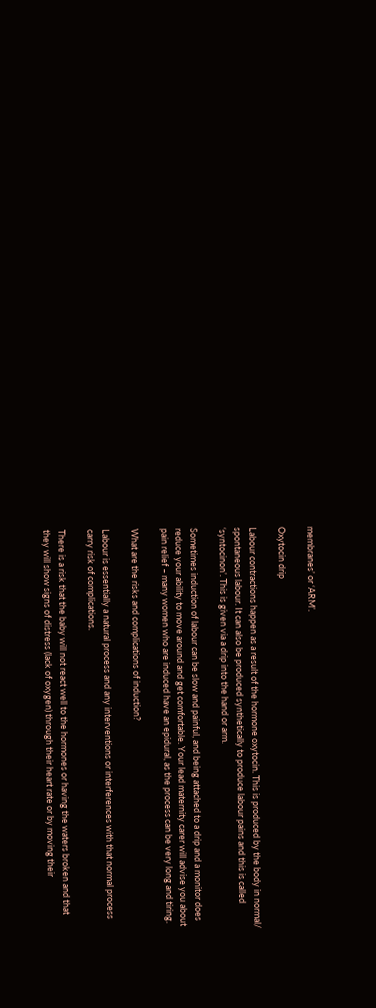membranes’ or ‘ARM’.

Oxytocin drip

Labour contractions happen as a result of the hormone oxytocin. This is produced by the body in normal/ spontaneous labour. It can also be produced synthetically to produce labour pains and this is called ‘syntocinon’. This is given via a drip into the hand or arm.

Sometimes induction of labour can be slow and painful, and being attached to a drip and a monitor does reduce your ability to move around and get comfortable. Your lead maternity carer will advise you about pain relief – many women who are induced have an epidural, as the process can be very long and tiring.

What are the risks and complications of induction?

Labour is essentially a natural process and any interventions or interferences with that normal process carry risk of complications.

There is a risk that the baby will not react well to the hormones or having the waters broken and that they will show signs of distress (lack of oxygen) through their heart rate or by moving their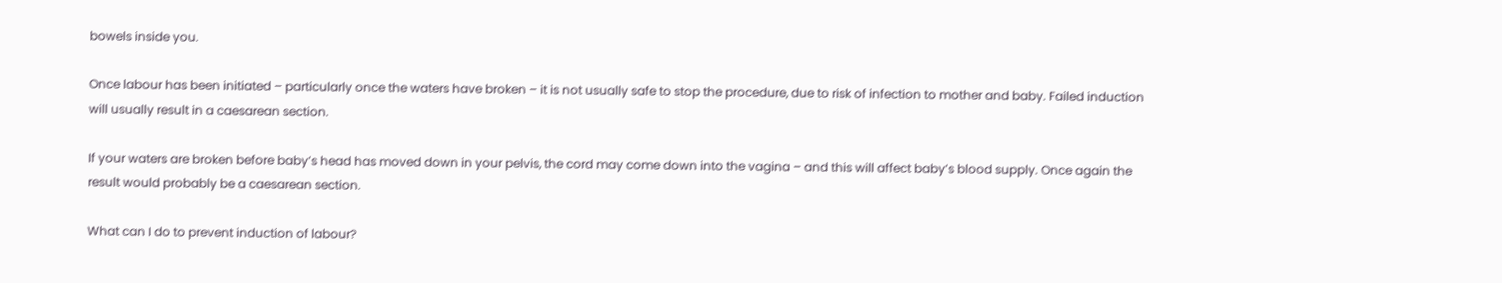bowels inside you.

Once labour has been initiated – particularly once the waters have broken – it is not usually safe to stop the procedure, due to risk of infection to mother and baby. Failed induction will usually result in a caesarean section.

If your waters are broken before baby’s head has moved down in your pelvis, the cord may come down into the vagina – and this will affect baby’s blood supply. Once again the result would probably be a caesarean section.

What can I do to prevent induction of labour?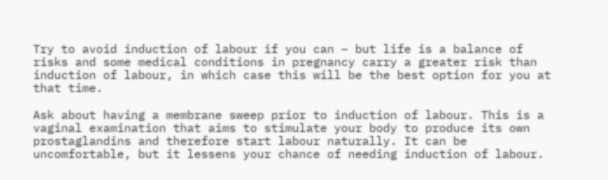Try to avoid induction of labour if you can – but life is a balance of risks and some medical conditions in pregnancy carry a greater risk than induction of labour, in which case this will be the best option for you at that time.

Ask about having a membrane sweep prior to induction of labour. This is a vaginal examination that aims to stimulate your body to produce its own prostaglandins and therefore start labour naturally. It can be uncomfortable, but it lessens your chance of needing induction of labour.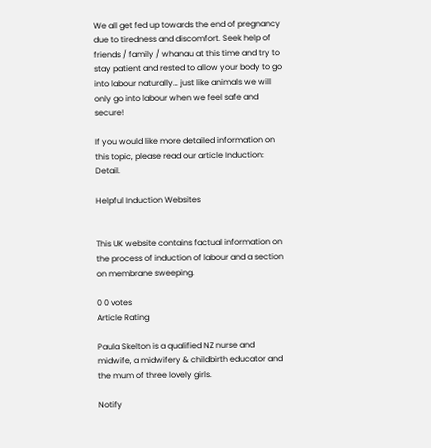We all get fed up towards the end of pregnancy due to tiredness and discomfort. Seek help of friends / family / whanau at this time and try to stay patient and rested to allow your body to go into labour naturally… just like animals we will only go into labour when we feel safe and secure!

If you would like more detailed information on this topic, please read our article Induction: Detail.

Helpful Induction Websites


This UK website contains factual information on the process of induction of labour and a section on membrane sweeping.

0 0 votes
Article Rating

Paula Skelton is a qualified NZ nurse and midwife, a midwifery & childbirth educator and the mum of three lovely girls.

Notify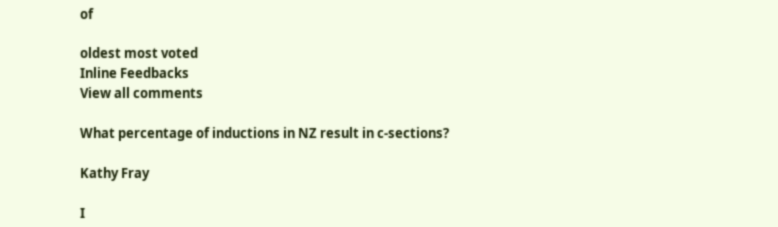of

oldest most voted
Inline Feedbacks
View all comments

What percentage of inductions in NZ result in c-sections?

Kathy Fray

I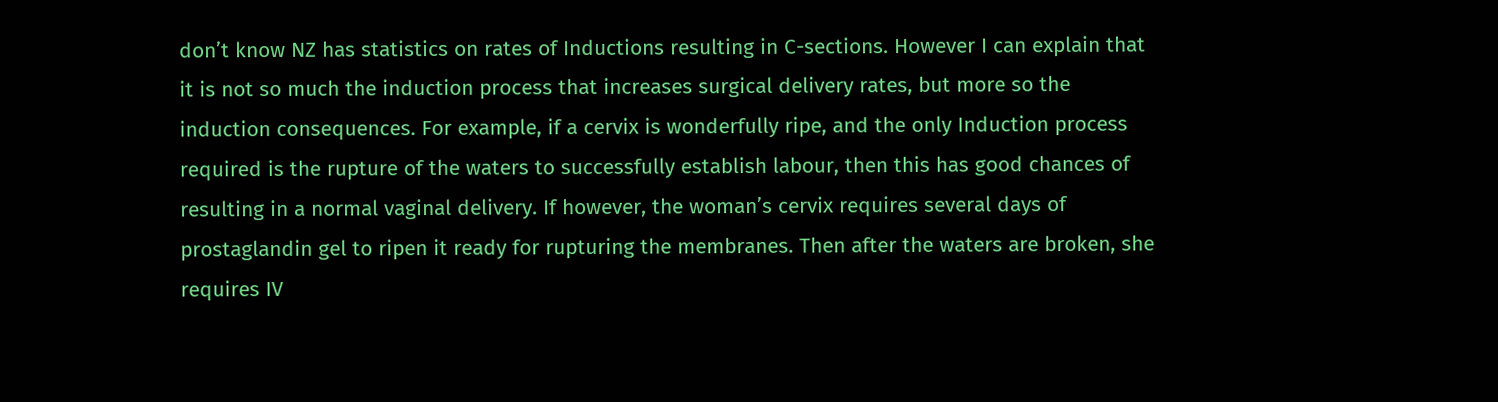don’t know NZ has statistics on rates of Inductions resulting in C-sections. However I can explain that it is not so much the induction process that increases surgical delivery rates, but more so the induction consequences. For example, if a cervix is wonderfully ripe, and the only Induction process required is the rupture of the waters to successfully establish labour, then this has good chances of resulting in a normal vaginal delivery. If however, the woman’s cervix requires several days of prostaglandin gel to ripen it ready for rupturing the membranes. Then after the waters are broken, she requires IV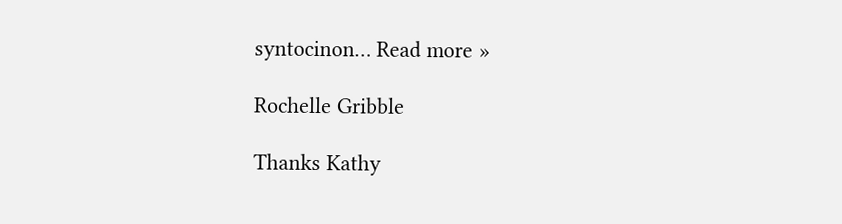syntocinon… Read more »

Rochelle Gribble

Thanks Kathy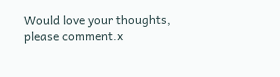Would love your thoughts, please comment.x